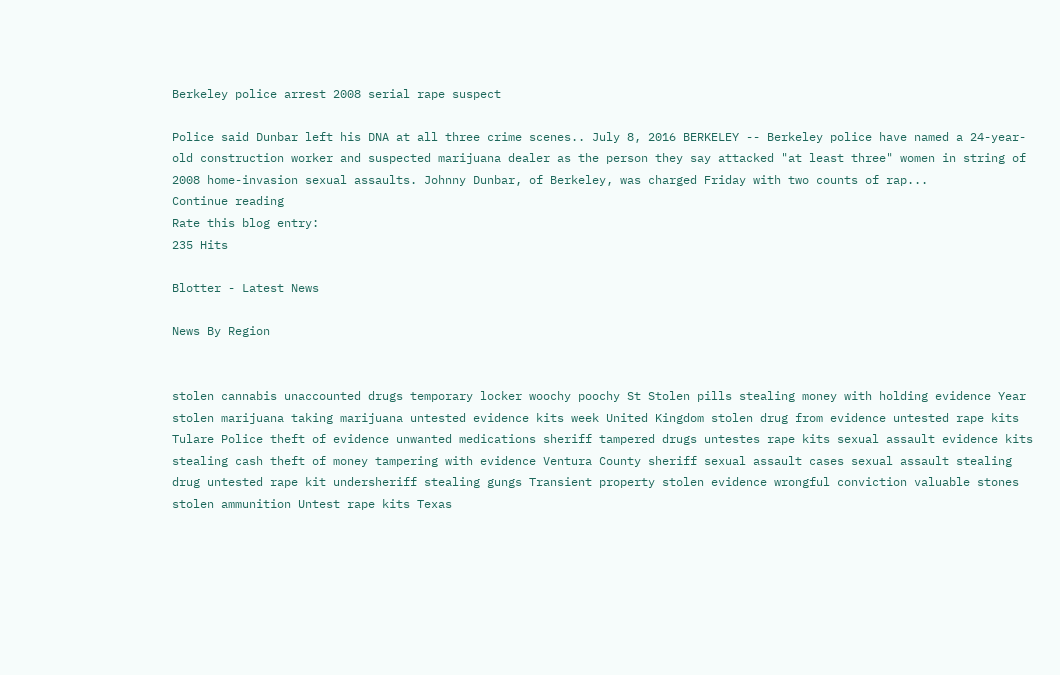Berkeley police arrest 2008 serial rape suspect

Police said Dunbar left his DNA at all three crime scenes.. July 8, 2016 BERKELEY -- Berkeley police have named a 24-year-old construction worker and suspected marijuana dealer as the person they say attacked "at least three" women in string of 2008 home-invasion sexual assaults. Johnny Dunbar, of Berkeley, was charged Friday with two counts of rap...
Continue reading
Rate this blog entry:
235 Hits

Blotter - Latest News

News By Region


stolen cannabis unaccounted drugs temporary locker woochy poochy St Stolen pills stealing money with holding evidence Year stolen marijuana taking marijuana untested evidence kits week United Kingdom stolen drug from evidence untested rape kits Tulare Police theft of evidence unwanted medications sheriff tampered drugs untestes rape kits sexual assault evidence kits stealing cash theft of money tampering with evidence Ventura County sheriff sexual assault cases sexual assault stealing drug untested rape kit undersheriff stealing gungs Transient property stolen evidence wrongful conviction valuable stones stolen ammunition Untest rape kits Texas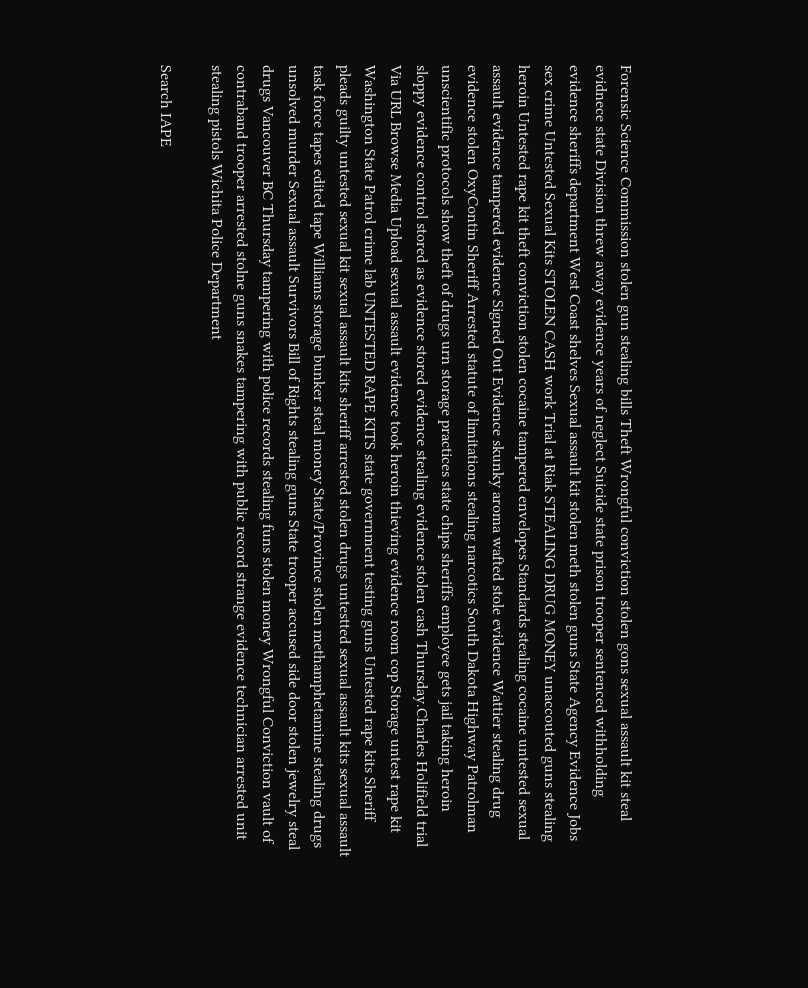Forensic Science Commission stolen gun stealing bills Theft Wrongful conviction stolen gons sexual assault kit steal evidnece state Division threw away evidence years of neglect Suicide state prison trooper sentenced withholding evidence sheriffs department West Coast shelves Sexual assault kit stolen meth stolen guns State Agency Evidence Jobs sex crime Untested Sexual Kits STOLEN CASH work Trial at Riak STEALING DRUG MONEY unaccouted guns stealing heroin Untested rape kit theft conviction stolen cocaine tampered envelopes Standards stealing cocaine untested sexual assault evidence tampered evidence Signed Out Evidence skunky aroma wafted stole evidence Wattier stealing drug evidence stolen OxyContin Sheriff Arrested statute of limitations stealing narcotics South Dakota Highway Patrolman unscientific protocols show theft of drugs urn storage practices state chips sheriffs employee gets jail taking heroin sloppy evidence control stored as evidence stored evidence stealing evidence stolen cash Thursday.Charles Holifield trial Via URL Browse Media Upload sexual assault evidence took heroin thieving evidence room cop Storage untest rape kit Washington State Patrol crime lab UNTESTED RAPE KITS state government testing guns Untested rape kits Sheriff pleads guilty untested sexual kit sexual assault kits sheriff arrested stolen drugs untestted sexual assault kits sexual assault task force tapes edited tape Williams storage bunker steal money State/Province stolen methamphetamine stealing drugs unsolved murder Sexual assault Survivors Bill of Rights stealing guns State trooper accused side door stolen jewelry steal drugs Vancouver BC Thursday tampering with police records stealing funs stolen money Wrongful Conviction vault of contraband trooper arrested stolne guns snakes tampering with public record strange evidence technician arrested unit stealing pistols Wichita Police Department

Search IAPE